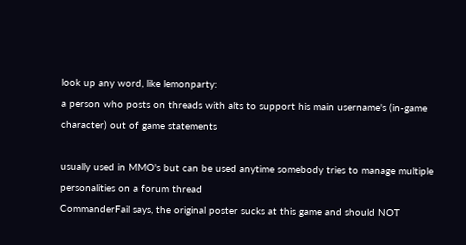look up any word, like lemonparty:
a person who posts on threads with alts to support his main username's (in-game character) out of game statements

usually used in MMO's but can be used anytime somebody tries to manage multiple personalities on a forum thread
CommanderFail says, the original poster sucks at this game and should NOT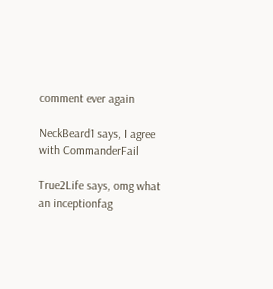comment ever again

NeckBeard1 says, I agree with CommanderFail

True2Life says, omg what an inceptionfag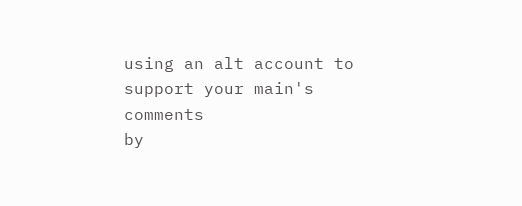using an alt account to support your main's comments
by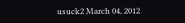usuck2 March 04, 2012